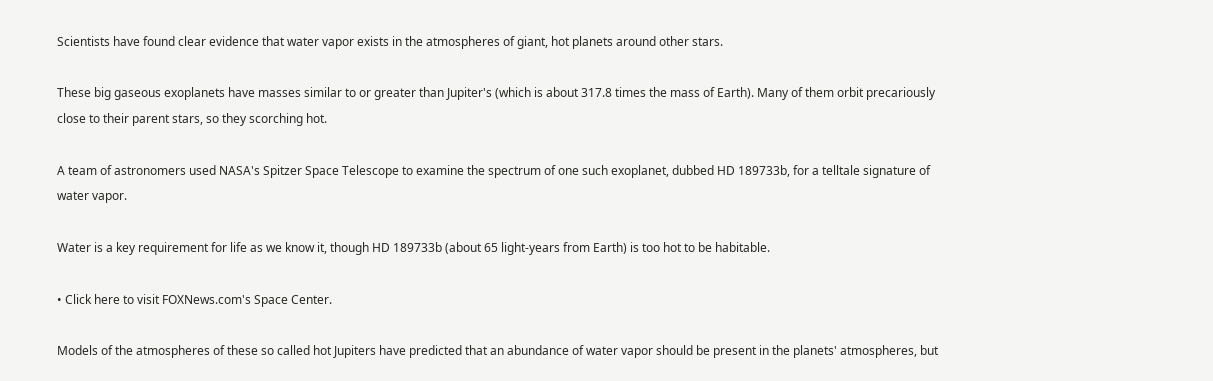Scientists have found clear evidence that water vapor exists in the atmospheres of giant, hot planets around other stars.

These big gaseous exoplanets have masses similar to or greater than Jupiter's (which is about 317.8 times the mass of Earth). Many of them orbit precariously close to their parent stars, so they scorching hot.

A team of astronomers used NASA's Spitzer Space Telescope to examine the spectrum of one such exoplanet, dubbed HD 189733b, for a telltale signature of water vapor.

Water is a key requirement for life as we know it, though HD 189733b (about 65 light-years from Earth) is too hot to be habitable.

• Click here to visit FOXNews.com's Space Center.

Models of the atmospheres of these so called hot Jupiters have predicted that an abundance of water vapor should be present in the planets' atmospheres, but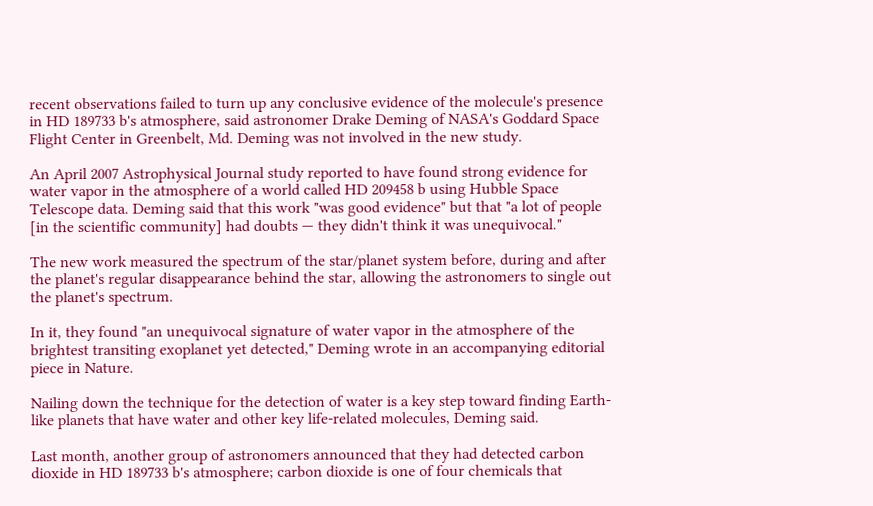recent observations failed to turn up any conclusive evidence of the molecule's presence in HD 189733 b's atmosphere, said astronomer Drake Deming of NASA's Goddard Space Flight Center in Greenbelt, Md. Deming was not involved in the new study.

An April 2007 Astrophysical Journal study reported to have found strong evidence for water vapor in the atmosphere of a world called HD 209458 b using Hubble Space Telescope data. Deming said that this work "was good evidence" but that "a lot of people [in the scientific community] had doubts — they didn't think it was unequivocal."

The new work measured the spectrum of the star/planet system before, during and after the planet's regular disappearance behind the star, allowing the astronomers to single out the planet's spectrum.

In it, they found "an unequivocal signature of water vapor in the atmosphere of the brightest transiting exoplanet yet detected," Deming wrote in an accompanying editorial piece in Nature.

Nailing down the technique for the detection of water is a key step toward finding Earth-like planets that have water and other key life-related molecules, Deming said.

Last month, another group of astronomers announced that they had detected carbon dioxide in HD 189733 b's atmosphere; carbon dioxide is one of four chemicals that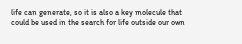life can generate, so it is also a key molecule that could be used in the search for life outside our own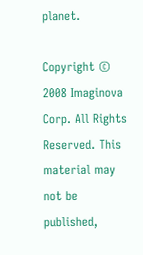planet.

Copyright © 2008 Imaginova Corp. All Rights Reserved. This material may not be published,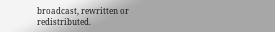broadcast, rewritten or redistributed.